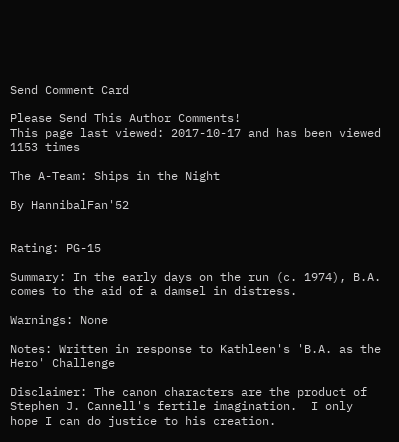Send Comment Card

Please Send This Author Comments!
This page last viewed: 2017-10-17 and has been viewed 1153 times

The A-Team: Ships in the Night

By HannibalFan'52


Rating: PG-15

Summary: In the early days on the run (c. 1974), B.A. comes to the aid of a damsel in distress.

Warnings: None

Notes: Written in response to Kathleen's 'B.A. as the Hero' Challenge

Disclaimer: The canon characters are the product of Stephen J. Cannell's fertile imagination.  I only hope I can do justice to his creation.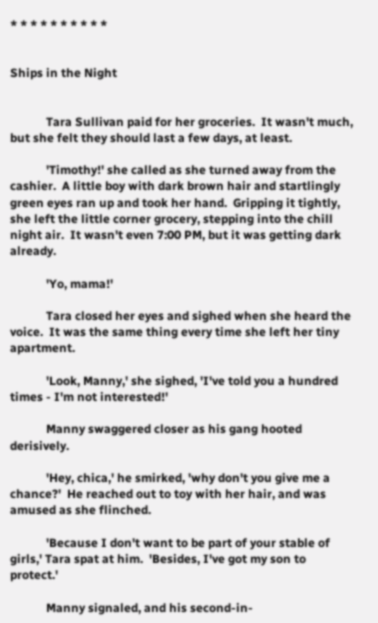* * * * * * * * * *


Ships in the Night


            Tara Sullivan paid for her groceries.  It wasn't much, but she felt they should last a few days, at least.

            'Timothy!' she called as she turned away from the cashier.  A little boy with dark brown hair and startlingly green eyes ran up and took her hand.  Gripping it tightly, she left the little corner grocery, stepping into the chill night air.  It wasn't even 7:00 PM, but it was getting dark already.

            'Yo, mama!'

            Tara closed her eyes and sighed when she heard the voice.  It was the same thing every time she left her tiny apartment.

            'Look, Manny,' she sighed, 'I've told you a hundred times - I'm not interested!'

            Manny swaggered closer as his gang hooted derisively.

            'Hey, chica,' he smirked, 'why don't you give me a chance?'  He reached out to toy with her hair, and was amused as she flinched.

            'Because I don't want to be part of your stable of girls,' Tara spat at him.  'Besides, I've got my son to protect.'

            Manny signaled, and his second-in-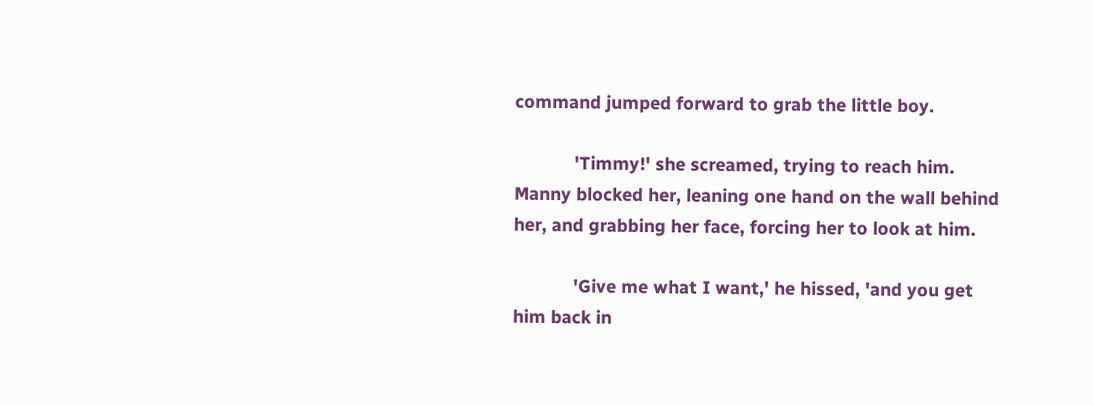command jumped forward to grab the little boy.

            'Timmy!' she screamed, trying to reach him.  Manny blocked her, leaning one hand on the wall behind her, and grabbing her face, forcing her to look at him.

            'Give me what I want,' he hissed, 'and you get him back in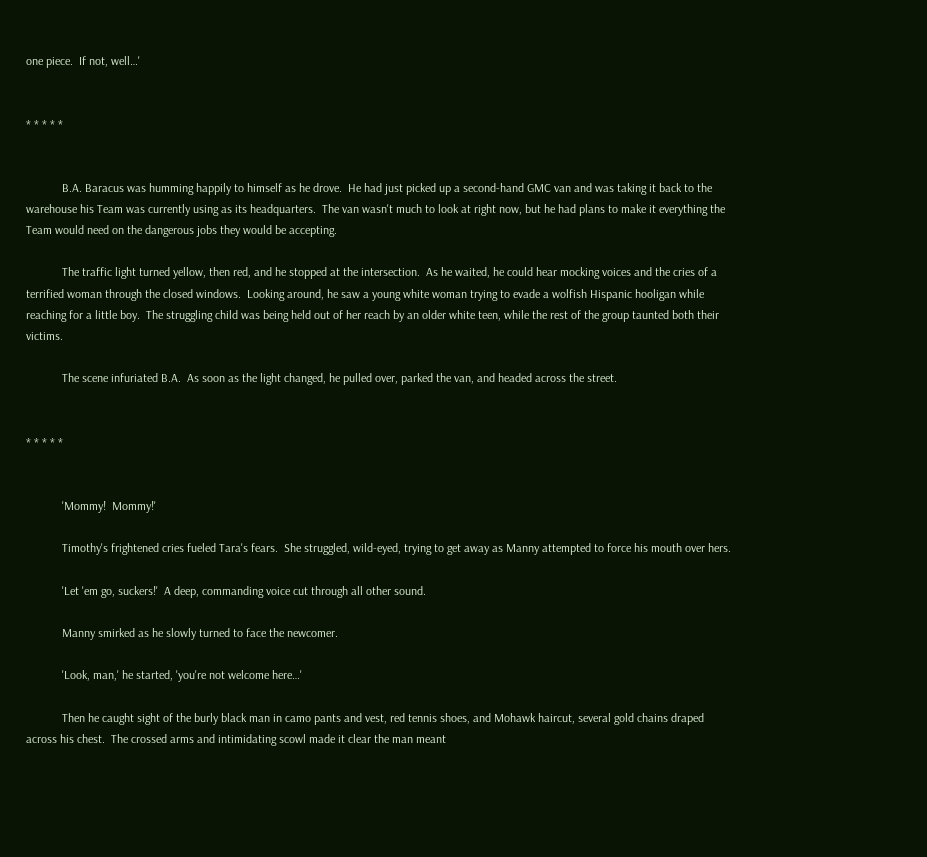one piece.  If not, well…'


* * * * *


            B.A. Baracus was humming happily to himself as he drove.  He had just picked up a second-hand GMC van and was taking it back to the warehouse his Team was currently using as its headquarters.  The van wasn't much to look at right now, but he had plans to make it everything the Team would need on the dangerous jobs they would be accepting.

            The traffic light turned yellow, then red, and he stopped at the intersection.  As he waited, he could hear mocking voices and the cries of a terrified woman through the closed windows.  Looking around, he saw a young white woman trying to evade a wolfish Hispanic hooligan while reaching for a little boy.  The struggling child was being held out of her reach by an older white teen, while the rest of the group taunted both their victims.

            The scene infuriated B.A.  As soon as the light changed, he pulled over, parked the van, and headed across the street.


* * * * *


            'Mommy!  Mommy!'

            Timothy's frightened cries fueled Tara's fears.  She struggled, wild-eyed, trying to get away as Manny attempted to force his mouth over hers.

            'Let 'em go, suckers!'  A deep, commanding voice cut through all other sound.

            Manny smirked as he slowly turned to face the newcomer.

            'Look, man,' he started, 'you're not welcome here…'

            Then he caught sight of the burly black man in camo pants and vest, red tennis shoes, and Mohawk haircut, several gold chains draped across his chest.  The crossed arms and intimidating scowl made it clear the man meant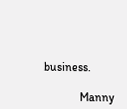business.

            Manny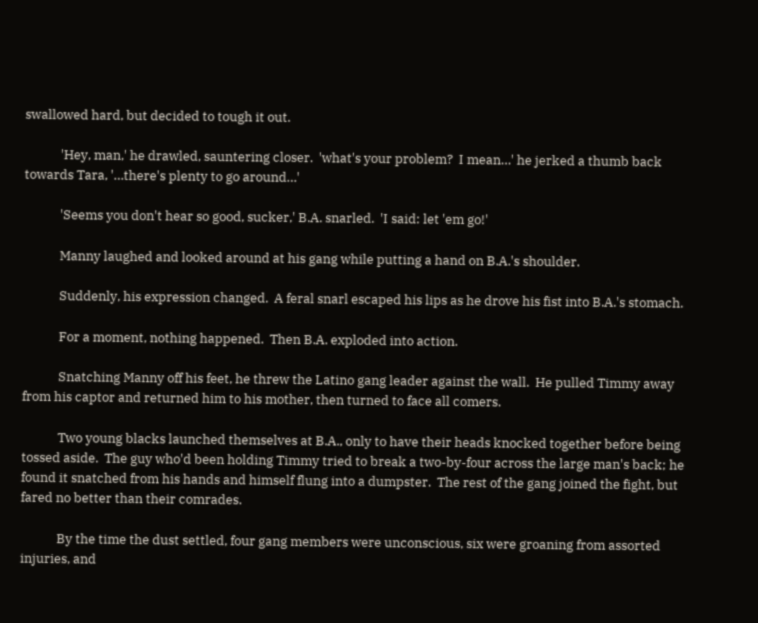swallowed hard, but decided to tough it out.

            'Hey, man,' he drawled, sauntering closer.  'what's your problem?  I mean…' he jerked a thumb back towards Tara, '…there's plenty to go around…'

            'Seems you don't hear so good, sucker,' B.A. snarled.  'I said: let 'em go!'

            Manny laughed and looked around at his gang while putting a hand on B.A.'s shoulder.

            Suddenly, his expression changed.  A feral snarl escaped his lips as he drove his fist into B.A.'s stomach.

            For a moment, nothing happened.  Then B.A. exploded into action.

            Snatching Manny off his feet, he threw the Latino gang leader against the wall.  He pulled Timmy away from his captor and returned him to his mother, then turned to face all comers.

            Two young blacks launched themselves at B.A., only to have their heads knocked together before being tossed aside.  The guy who'd been holding Timmy tried to break a two-by-four across the large man's back; he found it snatched from his hands and himself flung into a dumpster.  The rest of the gang joined the fight, but fared no better than their comrades.

            By the time the dust settled, four gang members were unconscious, six were groaning from assorted injuries, and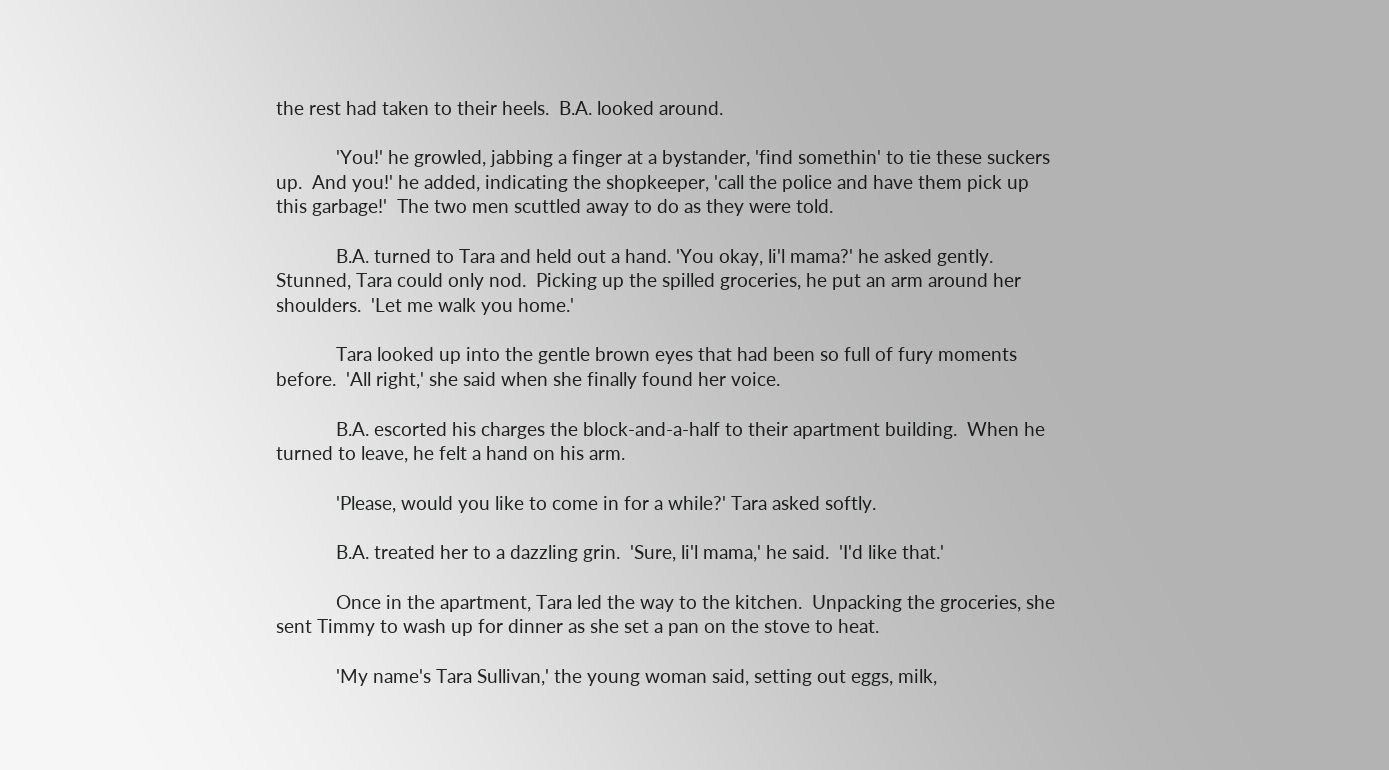the rest had taken to their heels.  B.A. looked around.

            'You!' he growled, jabbing a finger at a bystander, 'find somethin' to tie these suckers up.  And you!' he added, indicating the shopkeeper, 'call the police and have them pick up this garbage!'  The two men scuttled away to do as they were told.

            B.A. turned to Tara and held out a hand. 'You okay, li'l mama?' he asked gently.  Stunned, Tara could only nod.  Picking up the spilled groceries, he put an arm around her shoulders.  'Let me walk you home.'

            Tara looked up into the gentle brown eyes that had been so full of fury moments before.  'All right,' she said when she finally found her voice.

            B.A. escorted his charges the block-and-a-half to their apartment building.  When he turned to leave, he felt a hand on his arm.

            'Please, would you like to come in for a while?' Tara asked softly.

            B.A. treated her to a dazzling grin.  'Sure, li'l mama,' he said.  'I'd like that.'

            Once in the apartment, Tara led the way to the kitchen.  Unpacking the groceries, she sent Timmy to wash up for dinner as she set a pan on the stove to heat.

            'My name's Tara Sullivan,' the young woman said, setting out eggs, milk,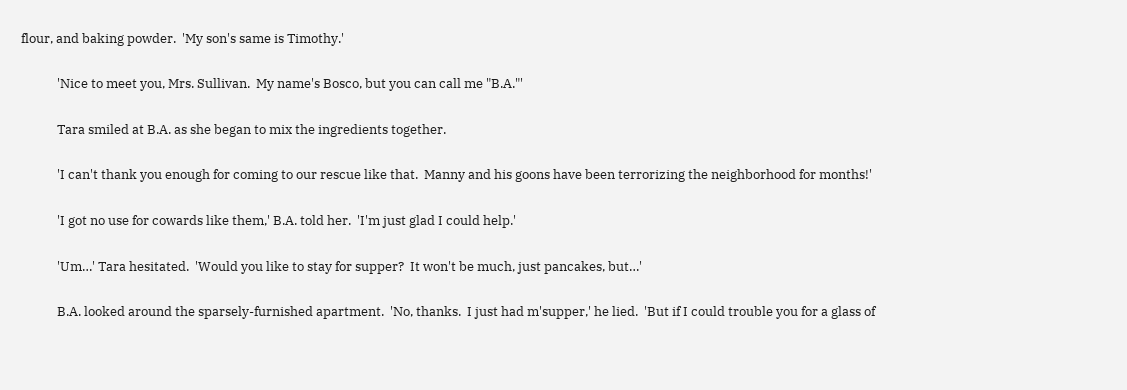flour, and baking powder.  'My son's same is Timothy.'

            'Nice to meet you, Mrs. Sullivan.  My name's Bosco, but you can call me "B.A."'

            Tara smiled at B.A. as she began to mix the ingredients together.

            'I can't thank you enough for coming to our rescue like that.  Manny and his goons have been terrorizing the neighborhood for months!'

            'I got no use for cowards like them,' B.A. told her.  'I'm just glad I could help.'

            'Um…' Tara hesitated.  'Would you like to stay for supper?  It won't be much, just pancakes, but…'

            B.A. looked around the sparsely-furnished apartment.  'No, thanks.  I just had m'supper,' he lied.  'But if I could trouble you for a glass of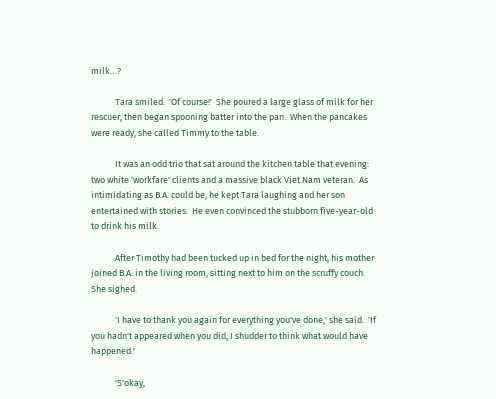milk…?

            Tara smiled.  'Of course!'  She poured a large glass of milk for her rescuer, then began spooning batter into the pan.  When the pancakes were ready, she called Timmy to the table.

            It was an odd trio that sat around the kitchen table that evening: two white 'workfare' clients and a massive black Viet Nam veteran.  As intimidating as B.A. could be, he kept Tara laughing and her son entertained with stories.  He even convinced the stubborn five-year-old to drink his milk.

            After Timothy had been tucked up in bed for the night, his mother joined B.A. in the living room, sitting next to him on the scruffy couch.  She sighed.

            'I have to thank you again for everything you've done,' she said.  'If you hadn't appeared when you did, I shudder to think what would have happened.'

            'S'okay,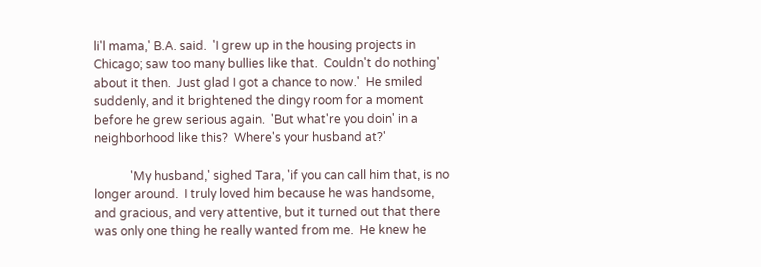li'l mama,' B.A. said.  'I grew up in the housing projects in Chicago; saw too many bullies like that.  Couldn't do nothing' about it then.  Just glad I got a chance to now.'  He smiled suddenly, and it brightened the dingy room for a moment before he grew serious again.  'But what're you doin' in a neighborhood like this?  Where's your husband at?'

            'My husband,' sighed Tara, 'if you can call him that, is no longer around.  I truly loved him because he was handsome, and gracious, and very attentive, but it turned out that there was only one thing he really wanted from me.  He knew he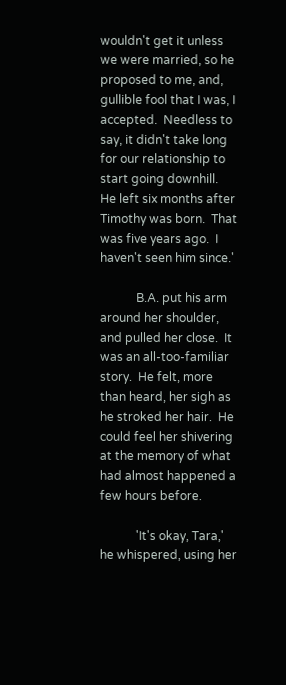wouldn't get it unless we were married, so he proposed to me, and, gullible fool that I was, I accepted.  Needless to say, it didn't take long for our relationship to start going downhill.  He left six months after Timothy was born.  That was five years ago.  I haven't seen him since.'

            B.A. put his arm around her shoulder, and pulled her close.  It was an all-too-familiar story.  He felt, more than heard, her sigh as he stroked her hair.  He could feel her shivering at the memory of what had almost happened a few hours before.

            'It's okay, Tara,' he whispered, using her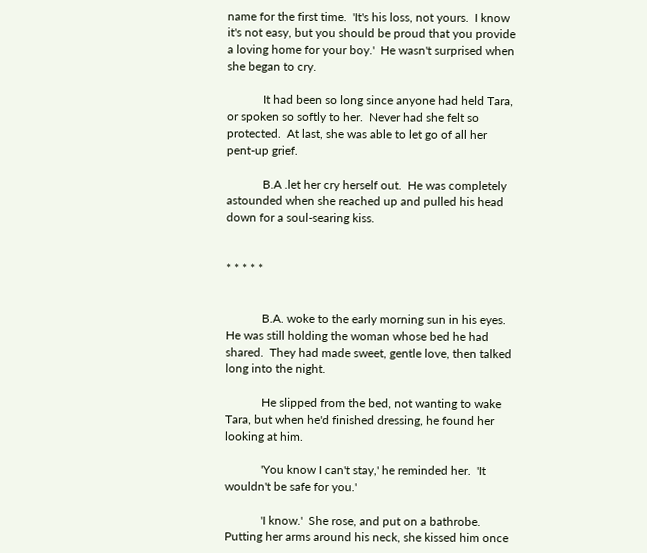name for the first time.  'It's his loss, not yours.  I know it's not easy, but you should be proud that you provide a loving home for your boy.'  He wasn't surprised when she began to cry.

            It had been so long since anyone had held Tara, or spoken so softly to her.  Never had she felt so protected.  At last, she was able to let go of all her pent-up grief.

            B.A .let her cry herself out.  He was completely astounded when she reached up and pulled his head down for a soul-searing kiss.


* * * * *


            B.A. woke to the early morning sun in his eyes.  He was still holding the woman whose bed he had shared.  They had made sweet, gentle love, then talked long into the night.

            He slipped from the bed, not wanting to wake Tara, but when he'd finished dressing, he found her looking at him.

            'You know I can't stay,' he reminded her.  'It wouldn't be safe for you.'

            'I know.'  She rose, and put on a bathrobe.  Putting her arms around his neck, she kissed him once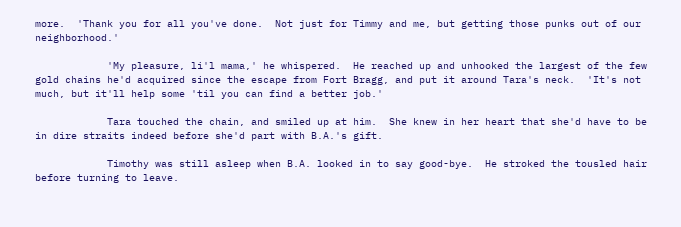more.  'Thank you for all you've done.  Not just for Timmy and me, but getting those punks out of our neighborhood.'

            'My pleasure, li'l mama,' he whispered.  He reached up and unhooked the largest of the few gold chains he'd acquired since the escape from Fort Bragg, and put it around Tara's neck.  'It's not much, but it'll help some 'til you can find a better job.'

            Tara touched the chain, and smiled up at him.  She knew in her heart that she'd have to be in dire straits indeed before she'd part with B.A.'s gift.

            Timothy was still asleep when B.A. looked in to say good-bye.  He stroked the tousled hair before turning to leave.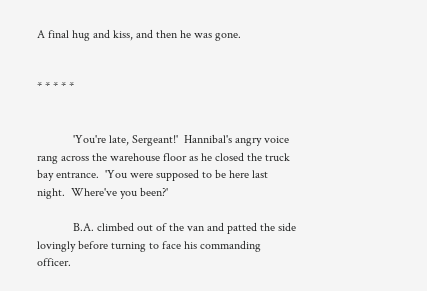A final hug and kiss, and then he was gone.


* * * * *


            'You're late, Sergeant!'  Hannibal's angry voice rang across the warehouse floor as he closed the truck bay entrance.  'You were supposed to be here last night.  Where've you been?'

            B.A. climbed out of the van and patted the side lovingly before turning to face his commanding officer.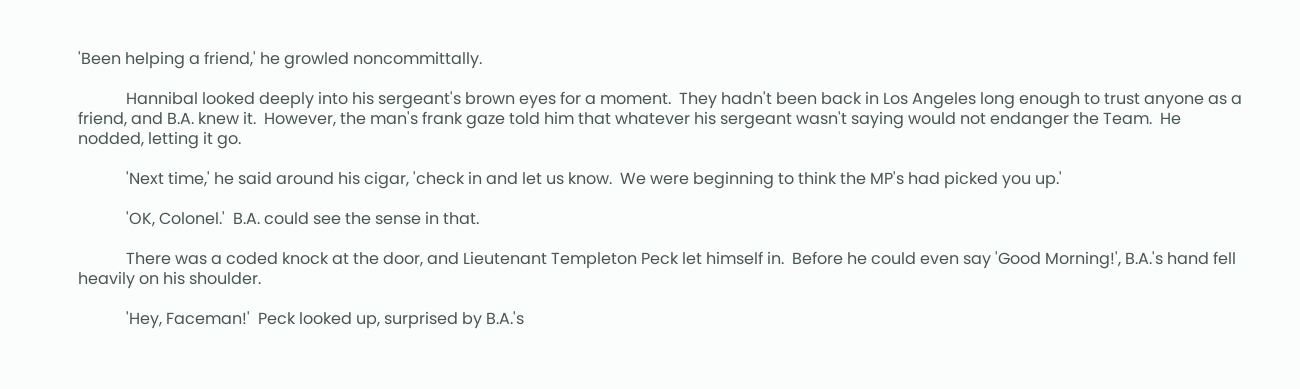'Been helping a friend,' he growled noncommittally.

            Hannibal looked deeply into his sergeant's brown eyes for a moment.  They hadn't been back in Los Angeles long enough to trust anyone as a friend, and B.A. knew it.  However, the man's frank gaze told him that whatever his sergeant wasn't saying would not endanger the Team.  He nodded, letting it go.

            'Next time,' he said around his cigar, 'check in and let us know.  We were beginning to think the MP's had picked you up.'

            'OK, Colonel.'  B.A. could see the sense in that.

            There was a coded knock at the door, and Lieutenant Templeton Peck let himself in.  Before he could even say 'Good Morning!', B.A.'s hand fell heavily on his shoulder.

            'Hey, Faceman!'  Peck looked up, surprised by B.A.'s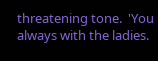threatening tone.  'You always with the ladies.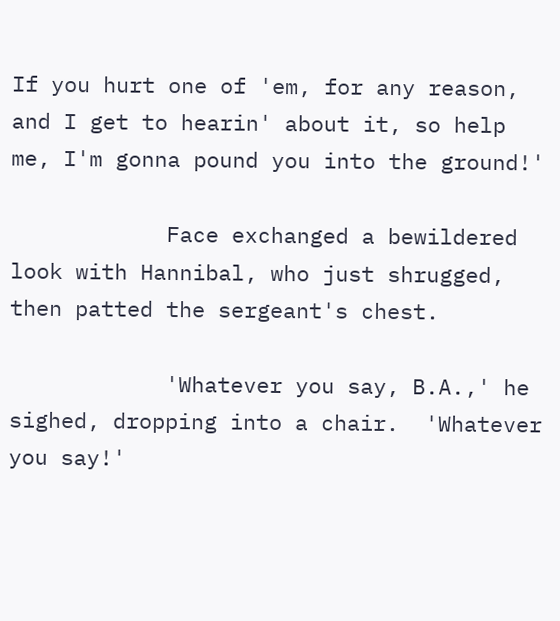If you hurt one of 'em, for any reason, and I get to hearin' about it, so help me, I'm gonna pound you into the ground!'

            Face exchanged a bewildered look with Hannibal, who just shrugged, then patted the sergeant's chest.

            'Whatever you say, B.A.,' he sighed, dropping into a chair.  'Whatever you say!'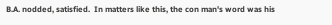B.A. nodded, satisfied.  In matters like this, the con man's word was his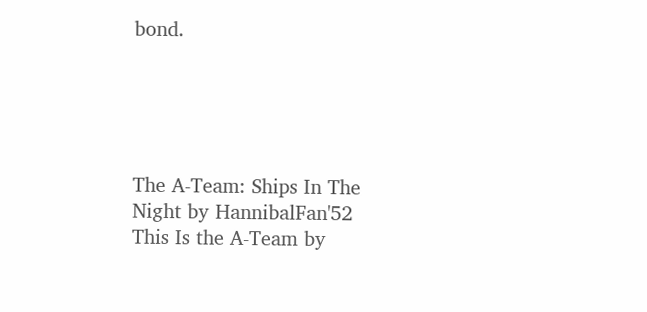bond.





The A-Team: Ships In The Night by HannibalFan'52
This Is the A-Team by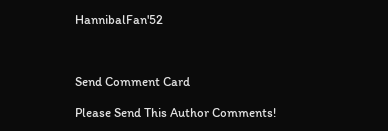HannibalFan'52



Send Comment Card

Please Send This Author Comments!